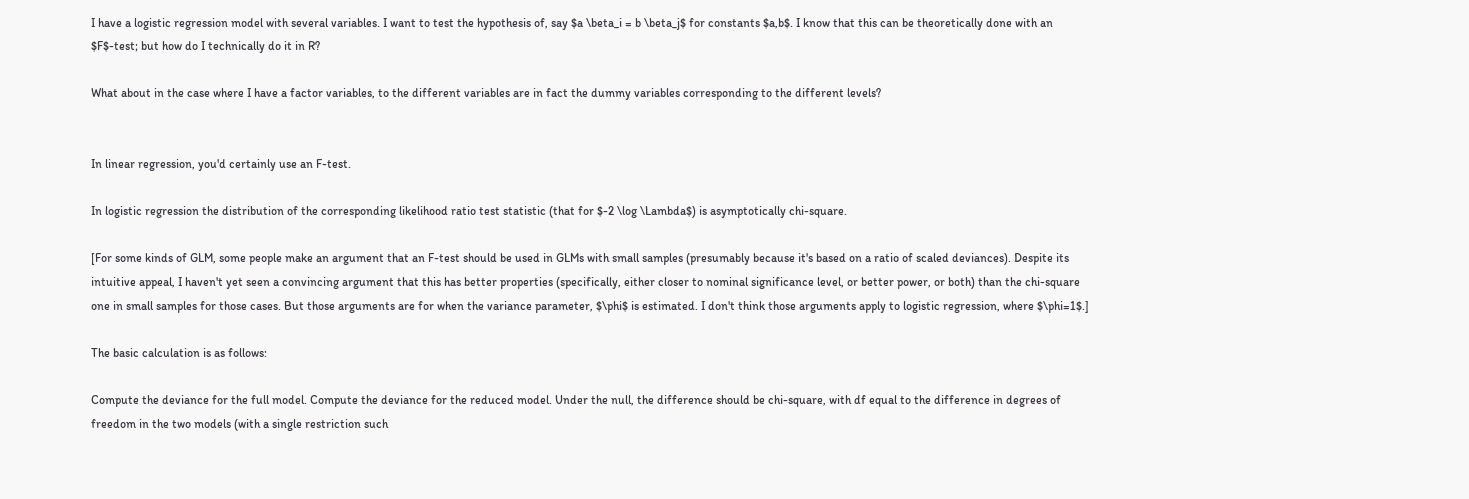I have a logistic regression model with several variables. I want to test the hypothesis of, say $a \beta_i = b \beta_j$ for constants $a,b$. I know that this can be theoretically done with an $F$-test; but how do I technically do it in R?

What about in the case where I have a factor variables, to the different variables are in fact the dummy variables corresponding to the different levels?


In linear regression, you'd certainly use an F-test.

In logistic regression the distribution of the corresponding likelihood ratio test statistic (that for $-2 \log \Lambda$) is asymptotically chi-square.

[For some kinds of GLM, some people make an argument that an F-test should be used in GLMs with small samples (presumably because it's based on a ratio of scaled deviances). Despite its intuitive appeal, I haven't yet seen a convincing argument that this has better properties (specifically, either closer to nominal significance level, or better power, or both) than the chi-square one in small samples for those cases. But those arguments are for when the variance parameter, $\phi$ is estimated. I don't think those arguments apply to logistic regression, where $\phi=1$.]

The basic calculation is as follows:

Compute the deviance for the full model. Compute the deviance for the reduced model. Under the null, the difference should be chi-square, with df equal to the difference in degrees of freedom in the two models (with a single restriction such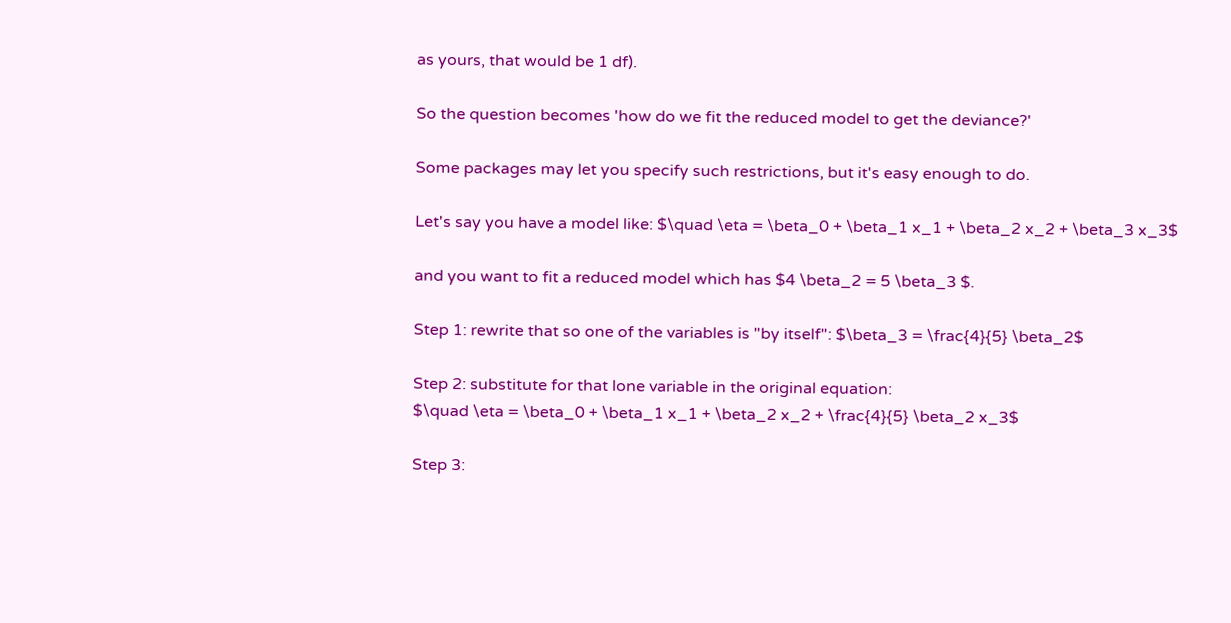as yours, that would be 1 df).

So the question becomes 'how do we fit the reduced model to get the deviance?'

Some packages may let you specify such restrictions, but it's easy enough to do.

Let's say you have a model like: $\quad \eta = \beta_0 + \beta_1 x_1 + \beta_2 x_2 + \beta_3 x_3$

and you want to fit a reduced model which has $4 \beta_2 = 5 \beta_3 $.

Step 1: rewrite that so one of the variables is "by itself": $\beta_3 = \frac{4}{5} \beta_2$

Step 2: substitute for that lone variable in the original equation:
$\quad \eta = \beta_0 + \beta_1 x_1 + \beta_2 x_2 + \frac{4}{5} \beta_2 x_3$

Step 3: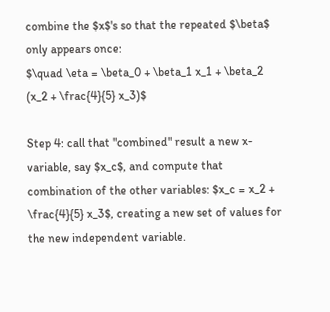combine the $x$'s so that the repeated $\beta$ only appears once:
$\quad \eta = \beta_0 + \beta_1 x_1 + \beta_2 (x_2 + \frac{4}{5} x_3)$

Step 4: call that "combined" result a new x-variable, say $x_c$, and compute that combination of the other variables: $x_c = x_2 + \frac{4}{5} x_3$, creating a new set of values for the new independent variable.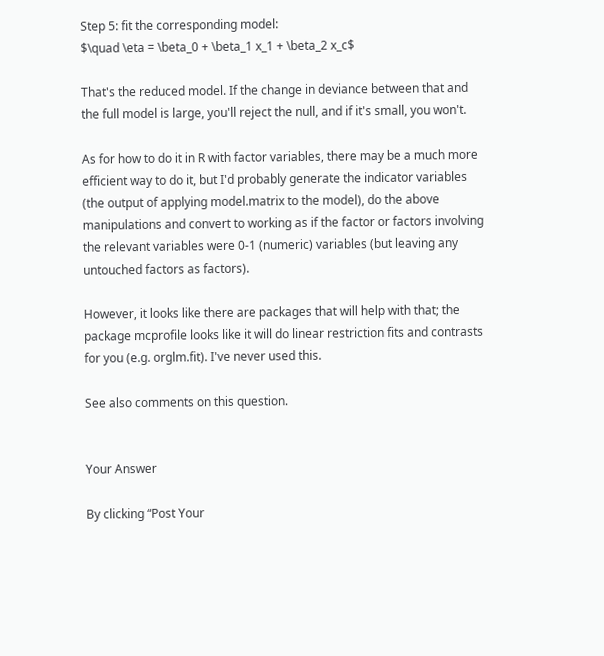Step 5: fit the corresponding model:
$\quad \eta = \beta_0 + \beta_1 x_1 + \beta_2 x_c$

That's the reduced model. If the change in deviance between that and the full model is large, you'll reject the null, and if it's small, you won't.

As for how to do it in R with factor variables, there may be a much more efficient way to do it, but I'd probably generate the indicator variables (the output of applying model.matrix to the model), do the above manipulations and convert to working as if the factor or factors involving the relevant variables were 0-1 (numeric) variables (but leaving any untouched factors as factors).

However, it looks like there are packages that will help with that; the package mcprofile looks like it will do linear restriction fits and contrasts for you (e.g. orglm.fit). I've never used this.

See also comments on this question.


Your Answer

By clicking “Post Your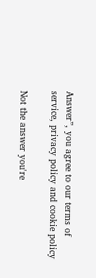Answer”, you agree to our terms of service, privacy policy and cookie policy

Not the answer you're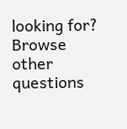looking for? Browse other questions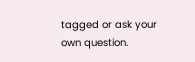tagged or ask your own question.